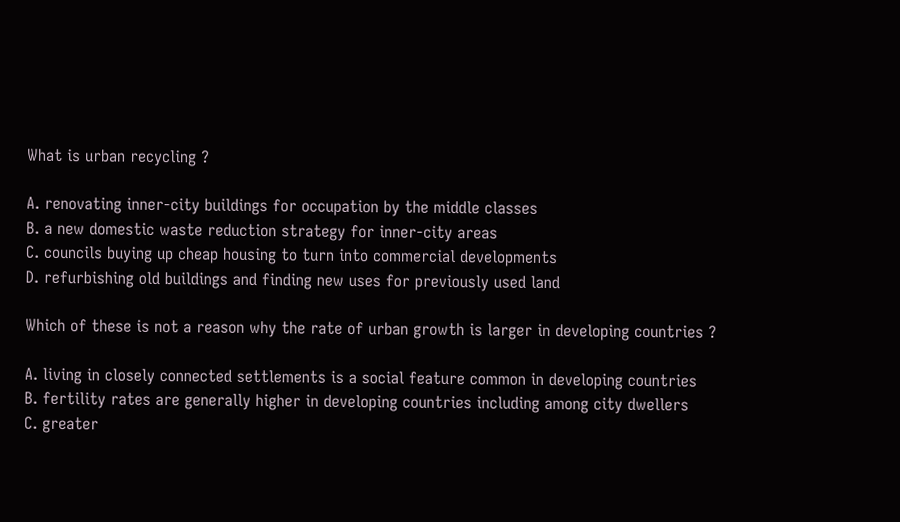What is urban recycling ?

A. renovating inner-city buildings for occupation by the middle classes
B. a new domestic waste reduction strategy for inner-city areas
C. councils buying up cheap housing to turn into commercial developments
D. refurbishing old buildings and finding new uses for previously used land

Which of these is not a reason why the rate of urban growth is larger in developing countries ?

A. living in closely connected settlements is a social feature common in developing countries
B. fertility rates are generally higher in developing countries including among city dwellers
C. greater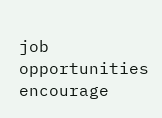job opportunities encourage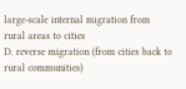large-scale internal migration from rural areas to cities
D. reverse migration (from cities back to rural communities)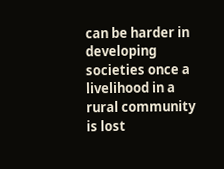can be harder in developing societies once a livelihood in a rural community is lost